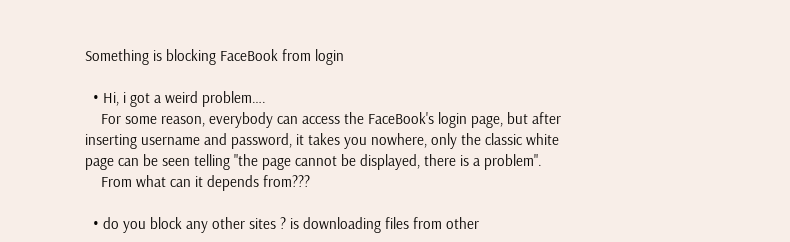Something is blocking FaceBook from login

  • Hi, i got a weird problem….
    For some reason, everybody can access the FaceBook's login page, but after inserting username and password, it takes you nowhere, only the classic white page can be seen telling "the page cannot be displayed, there is a problem".
    From what can it depends from???

  • do you block any other sites ? is downloading files from other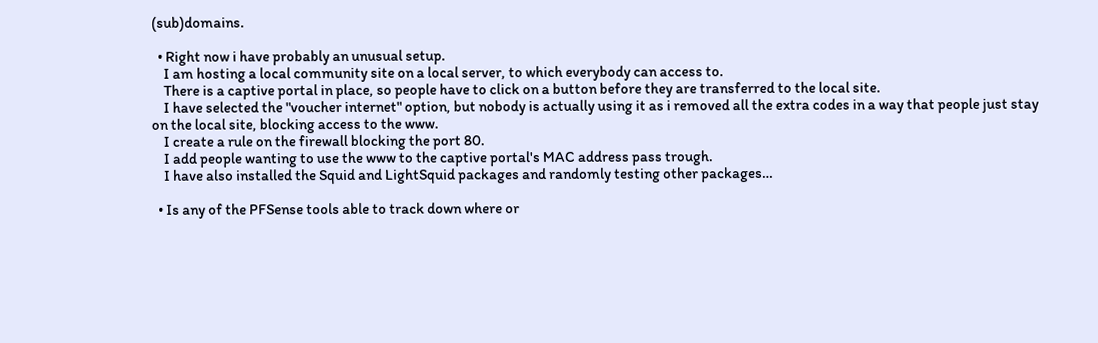(sub)domains.

  • Right now i have probably an unusual setup.
    I am hosting a local community site on a local server, to which everybody can access to.
    There is a captive portal in place, so people have to click on a button before they are transferred to the local site.
    I have selected the "voucher internet" option, but nobody is actually using it as i removed all the extra codes in a way that people just stay on the local site, blocking access to the www.
    I create a rule on the firewall blocking the port 80.
    I add people wanting to use the www to the captive portal's MAC address pass trough.
    I have also installed the Squid and LightSquid packages and randomly testing other packages…

  • Is any of the PFSense tools able to track down where or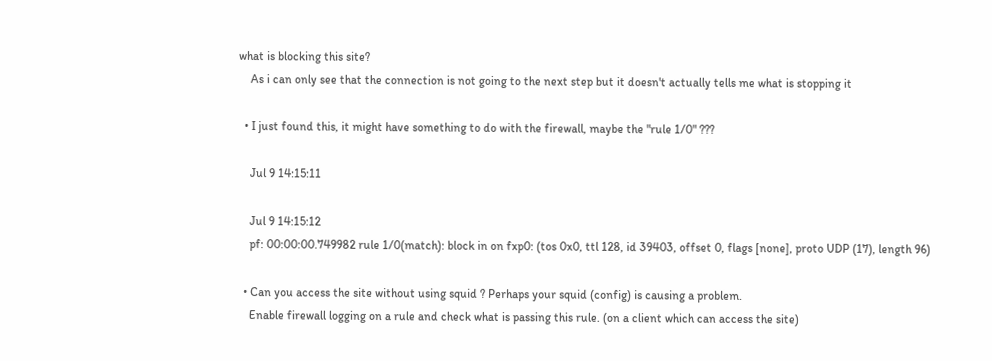what is blocking this site?
    As i can only see that the connection is not going to the next step but it doesn't actually tells me what is stopping it

  • I just found this, it might have something to do with the firewall, maybe the "rule 1/0" ???

    Jul 9 14:15:11

    Jul 9 14:15:12
    pf: 00:00:00.749982 rule 1/0(match): block in on fxp0: (tos 0x0, ttl 128, id 39403, offset 0, flags [none], proto UDP (17), length 96)

  • Can you access the site without using squid ? Perhaps your squid (config) is causing a problem.
    Enable firewall logging on a rule and check what is passing this rule. (on a client which can access the site)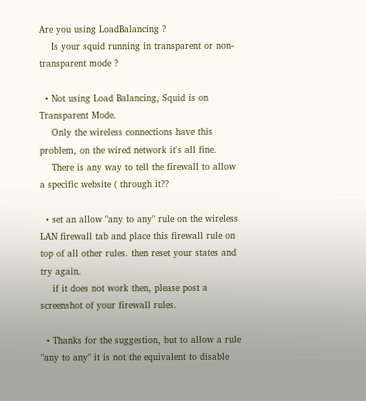Are you using LoadBalancing ?
    Is your squid running in transparent or non-transparent mode ?

  • Not using Load Balancing, Squid is on Transparent Mode.
    Only the wireless connections have this problem, on the wired network it's all fine.
    There is any way to tell the firewall to allow a specific website ( through it??

  • set an allow "any to any" rule on the wireless LAN firewall tab and place this firewall rule on top of all other rules. then reset your states and try again.
    if it does not work then, please post a screenshot of your firewall rules.

  • Thanks for the suggestion, but to allow a rule "any to any" it is not the equivalent to disable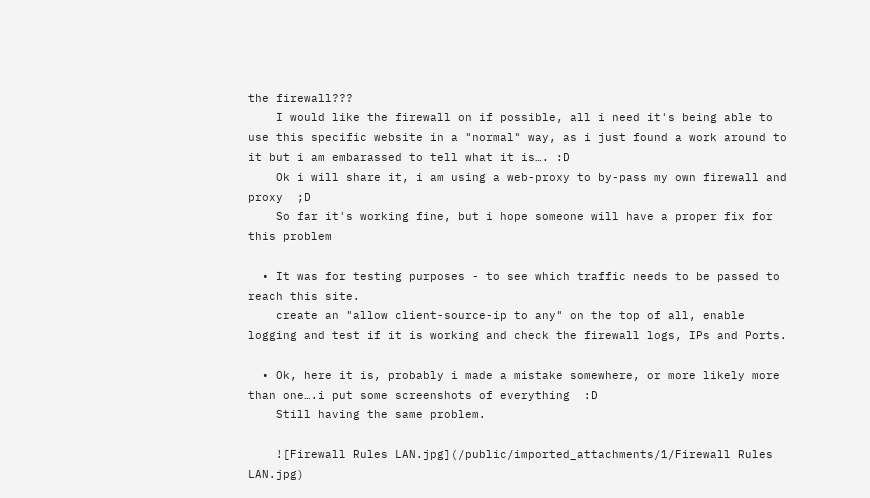the firewall???
    I would like the firewall on if possible, all i need it's being able to use this specific website in a "normal" way, as i just found a work around to it but i am embarassed to tell what it is…. :D
    Ok i will share it, i am using a web-proxy to by-pass my own firewall and proxy  ;D
    So far it's working fine, but i hope someone will have a proper fix for this problem

  • It was for testing purposes - to see which traffic needs to be passed to reach this site.
    create an "allow client-source-ip to any" on the top of all, enable logging and test if it is working and check the firewall logs, IPs and Ports.

  • Ok, here it is, probably i made a mistake somewhere, or more likely more than one….i put some screenshots of everything  :D
    Still having the same problem.

    ![Firewall Rules LAN.jpg](/public/imported_attachments/1/Firewall Rules LAN.jpg)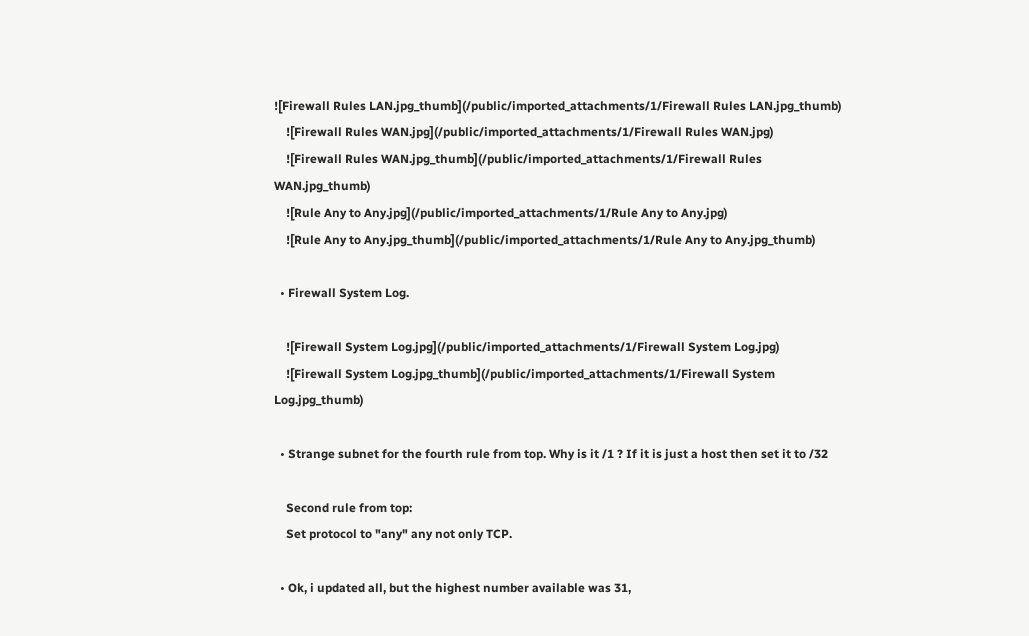![Firewall Rules LAN.jpg_thumb](/public/imported_attachments/1/Firewall Rules LAN.jpg_thumb)
    ![Firewall Rules WAN.jpg](/public/imported_attachments/1/Firewall Rules WAN.jpg)
    ![Firewall Rules WAN.jpg_thumb](/public/imported_attachments/1/Firewall Rules WAN.jpg_thumb)
    ![Rule Any to Any.jpg](/public/imported_attachments/1/Rule Any to Any.jpg)
    ![Rule Any to Any.jpg_thumb](/public/imported_attachments/1/Rule Any to Any.jpg_thumb)

  • Firewall System Log.

    ![Firewall System Log.jpg](/public/imported_attachments/1/Firewall System Log.jpg)
    ![Firewall System Log.jpg_thumb](/public/imported_attachments/1/Firewall System Log.jpg_thumb)

  • Strange subnet for the fourth rule from top. Why is it /1 ? If it is just a host then set it to /32

    Second rule from top:
    Set protocol to "any" any not only TCP.

  • Ok, i updated all, but the highest number available was 31,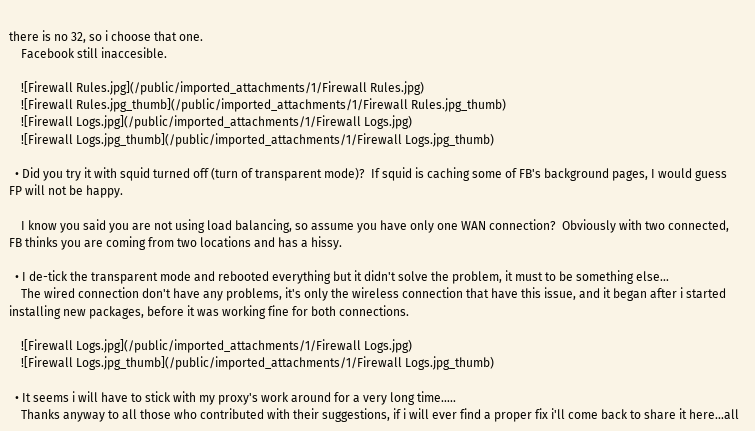there is no 32, so i choose that one.
    Facebook still inaccesible.

    ![Firewall Rules.jpg](/public/imported_attachments/1/Firewall Rules.jpg)
    ![Firewall Rules.jpg_thumb](/public/imported_attachments/1/Firewall Rules.jpg_thumb)
    ![Firewall Logs.jpg](/public/imported_attachments/1/Firewall Logs.jpg)
    ![Firewall Logs.jpg_thumb](/public/imported_attachments/1/Firewall Logs.jpg_thumb)

  • Did you try it with squid turned off (turn of transparent mode)?  If squid is caching some of FB's background pages, I would guess FP will not be happy.

    I know you said you are not using load balancing, so assume you have only one WAN connection?  Obviously with two connected, FB thinks you are coming from two locations and has a hissy.

  • I de-tick the transparent mode and rebooted everything but it didn't solve the problem, it must to be something else…
    The wired connection don't have any problems, it's only the wireless connection that have this issue, and it began after i started installing new packages, before it was working fine for both connections.

    ![Firewall Logs.jpg](/public/imported_attachments/1/Firewall Logs.jpg)
    ![Firewall Logs.jpg_thumb](/public/imported_attachments/1/Firewall Logs.jpg_thumb)

  • It seems i will have to stick with my proxy's work around for a very long time…..
    Thanks anyway to all those who contributed with their suggestions, if i will ever find a proper fix i'll come back to share it here...all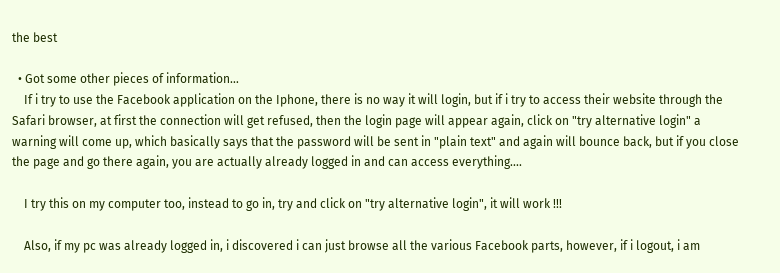the best

  • Got some other pieces of information…
    If i try to use the Facebook application on the Iphone, there is no way it will login, but if i try to access their website through the Safari browser, at first the connection will get refused, then the login page will appear again, click on "try alternative login" a warning will come up, which basically says that the password will be sent in "plain text" and again will bounce back, but if you close the page and go there again, you are actually already logged in and can access everything....

    I try this on my computer too, instead to go in, try and click on "try alternative login", it will work !!!

    Also, if my pc was already logged in, i discovered i can just browse all the various Facebook parts, however, if i logout, i am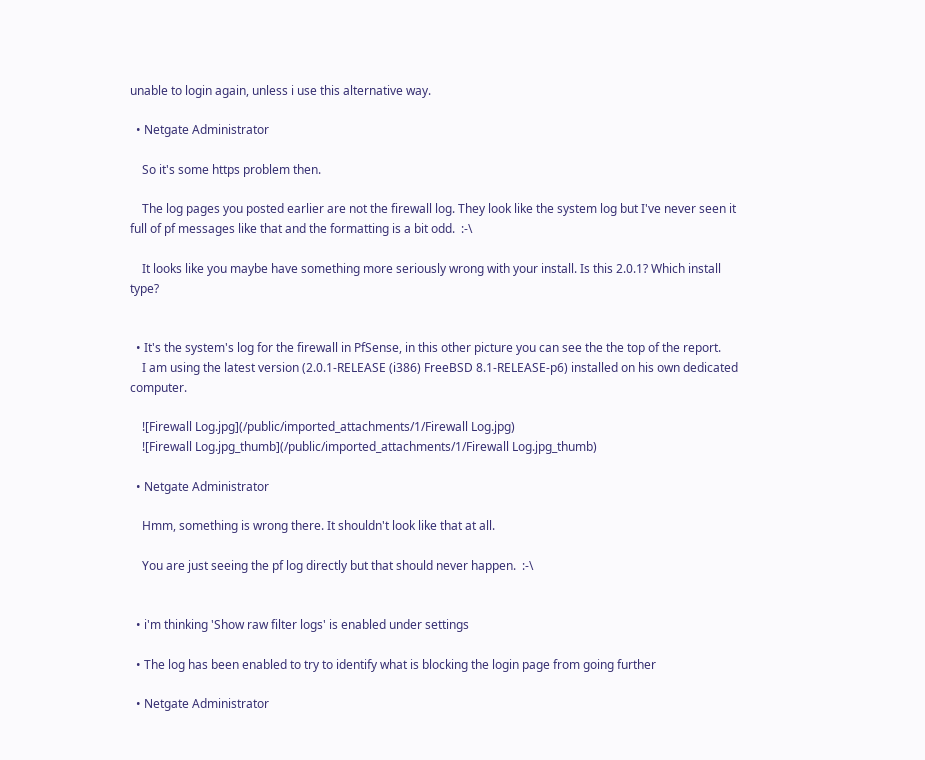unable to login again, unless i use this alternative way.

  • Netgate Administrator

    So it's some https problem then.

    The log pages you posted earlier are not the firewall log. They look like the system log but I've never seen it full of pf messages like that and the formatting is a bit odd.  :-\

    It looks like you maybe have something more seriously wrong with your install. Is this 2.0.1? Which install type?


  • It's the system's log for the firewall in PfSense, in this other picture you can see the the top of the report.
    I am using the latest version (2.0.1-RELEASE (i386) FreeBSD 8.1-RELEASE-p6) installed on his own dedicated computer.

    ![Firewall Log.jpg](/public/imported_attachments/1/Firewall Log.jpg)
    ![Firewall Log.jpg_thumb](/public/imported_attachments/1/Firewall Log.jpg_thumb)

  • Netgate Administrator

    Hmm, something is wrong there. It shouldn't look like that at all.

    You are just seeing the pf log directly but that should never happen.  :-\


  • i'm thinking 'Show raw filter logs' is enabled under settings

  • The log has been enabled to try to identify what is blocking the login page from going further

  • Netgate Administrator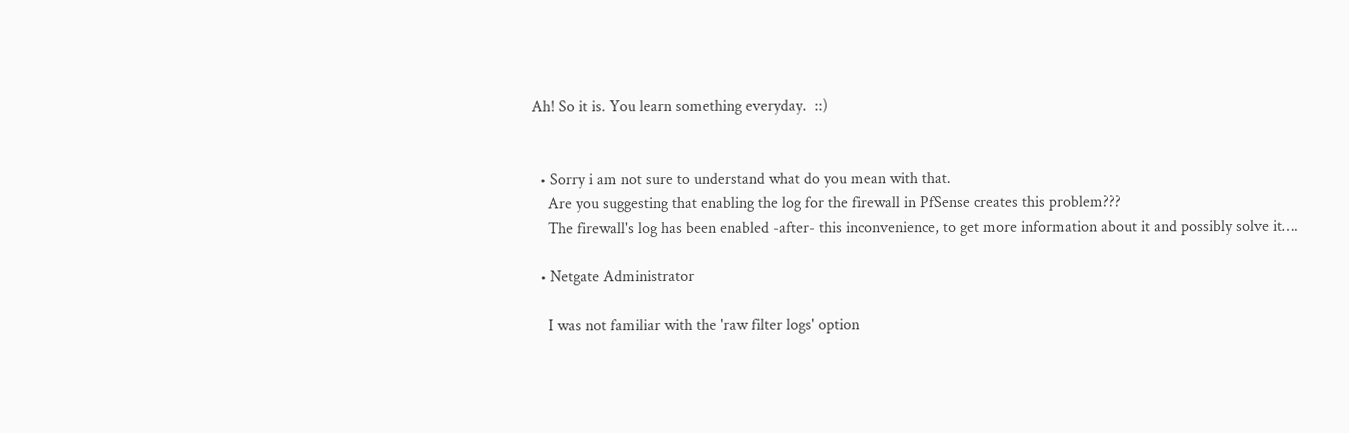Ah! So it is. You learn something everyday.  ::)


  • Sorry i am not sure to understand what do you mean with that.
    Are you suggesting that enabling the log for the firewall in PfSense creates this problem???
    The firewall's log has been enabled -after- this inconvenience, to get more information about it and possibly solve it….

  • Netgate Administrator

    I was not familiar with the 'raw filter logs' option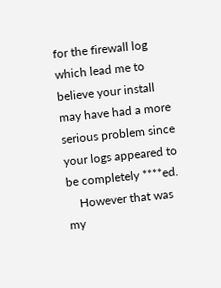for the firewall log which lead me to believe your install may have had a more serious problem since your logs appeared to be completely ****ed.
    However that was my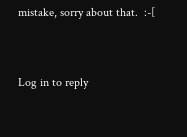mistake, sorry about that.  :-[


Log in to reply